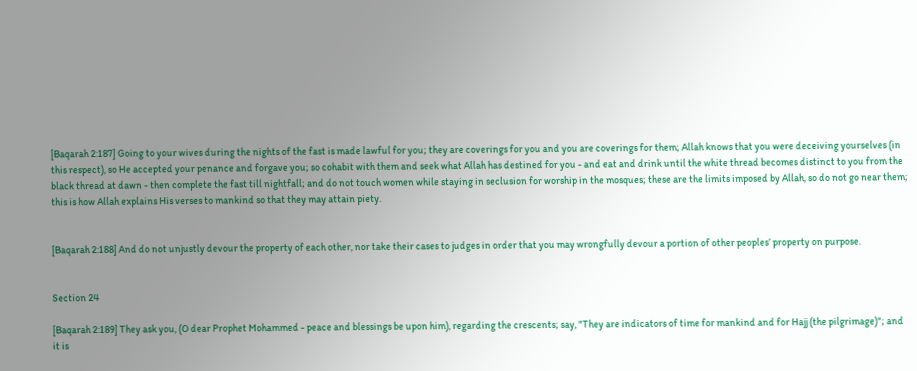[Baqarah 2:187] Going to your wives during the nights of the fast is made lawful for you; they are coverings for you and you are coverings for them; Allah knows that you were deceiving yourselves (in this respect), so He accepted your penance and forgave you; so cohabit with them and seek what Allah has destined for you - and eat and drink until the white thread becomes distinct to you from the black thread at dawn - then complete the fast till nightfall; and do not touch women while staying in seclusion for worship in the mosques; these are the limits imposed by Allah, so do not go near them; this is how Allah explains His verses to mankind so that they may attain piety.


[Baqarah 2:188] And do not unjustly devour the property of each other, nor take their cases to judges in order that you may wrongfully devour a portion of other peoples’ property on purpose.


Section 24

[Baqarah 2:189] They ask you, (O dear Prophet Mohammed - peace and blessings be upon him), regarding the crescents; say, "They are indicators of time for mankind and for Hajj (the pilgrimage)"; and it is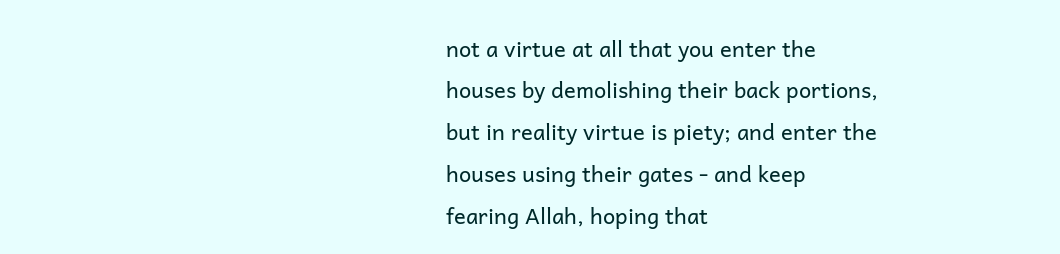not a virtue at all that you enter the houses by demolishing their back portions, but in reality virtue is piety; and enter the houses using their gates - and keep fearing Allah, hoping that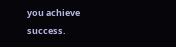you achieve success.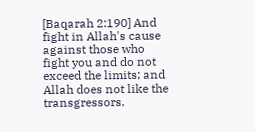[Baqarah 2:190] And fight in Allah's cause against those who fight you and do not exceed the limits; and Allah does not like the transgressors.